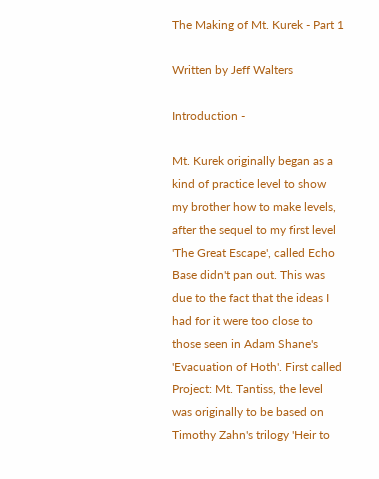The Making of Mt. Kurek - Part 1

Written by Jeff Walters

Introduction -

Mt. Kurek originally began as a kind of practice level to show my brother how to make levels, after the sequel to my first level 'The Great Escape', called Echo Base didn't pan out. This was due to the fact that the ideas I had for it were too close to those seen in Adam Shane's 'Evacuation of Hoth'. First called Project: Mt. Tantiss, the level was originally to be based on Timothy Zahn's trilogy 'Heir to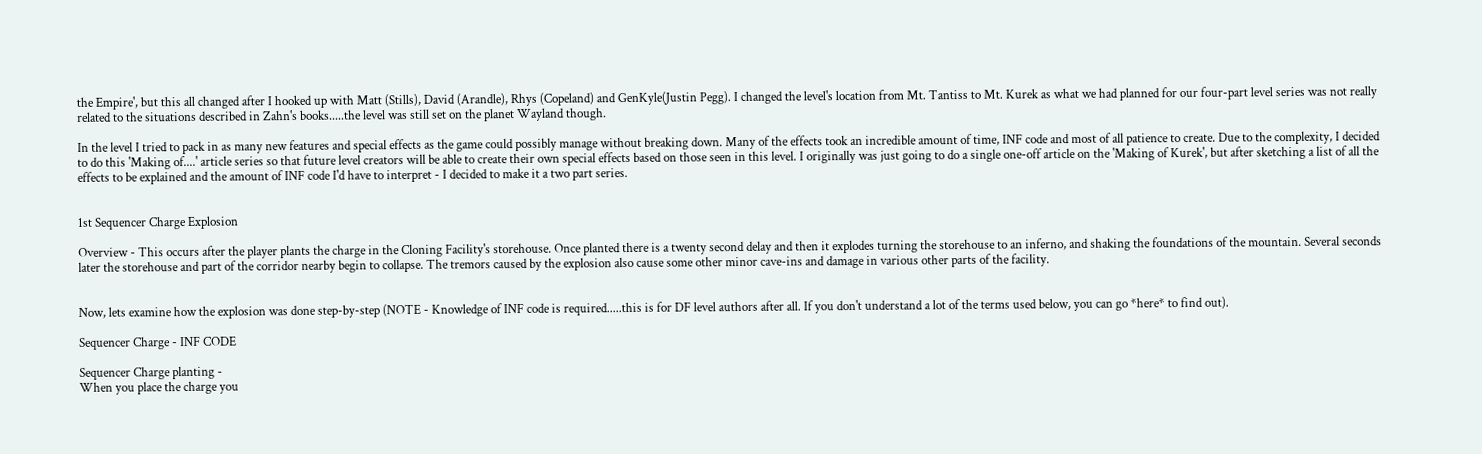the Empire', but this all changed after I hooked up with Matt (Stills), David (Arandle), Rhys (Copeland) and GenKyle(Justin Pegg). I changed the level's location from Mt. Tantiss to Mt. Kurek as what we had planned for our four-part level series was not really related to the situations described in Zahn's books.....the level was still set on the planet Wayland though.

In the level I tried to pack in as many new features and special effects as the game could possibly manage without breaking down. Many of the effects took an incredible amount of time, INF code and most of all patience to create. Due to the complexity, I decided to do this 'Making of....' article series so that future level creators will be able to create their own special effects based on those seen in this level. I originally was just going to do a single one-off article on the 'Making of Kurek', but after sketching a list of all the effects to be explained and the amount of INF code I'd have to interpret - I decided to make it a two part series.


1st Sequencer Charge Explosion

Overview - This occurs after the player plants the charge in the Cloning Facility's storehouse. Once planted there is a twenty second delay and then it explodes turning the storehouse to an inferno, and shaking the foundations of the mountain. Several seconds later the storehouse and part of the corridor nearby begin to collapse. The tremors caused by the explosion also cause some other minor cave-ins and damage in various other parts of the facility.


Now, lets examine how the explosion was done step-by-step (NOTE - Knowledge of INF code is required.....this is for DF level authors after all. If you don't understand a lot of the terms used below, you can go *here* to find out).

Sequencer Charge - INF CODE

Sequencer Charge planting -
When you place the charge you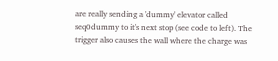are really sending a 'dummy' elevator called seq0dummy to it's next stop (see code to left). The trigger also causes the wall where the charge was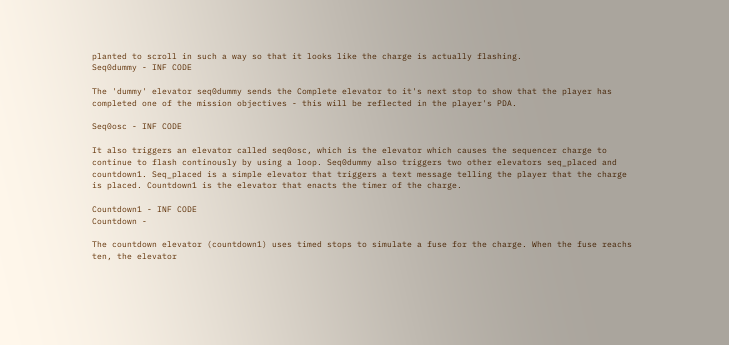planted to scroll in such a way so that it looks like the charge is actually flashing.
Seq0dummy - INF CODE

The 'dummy' elevator seq0dummy sends the Complete elevator to it's next stop to show that the player has completed one of the mission objectives - this will be reflected in the player's PDA.

Seq0osc - INF CODE

It also triggers an elevator called seq0osc, which is the elevator which causes the sequencer charge to continue to flash continously by using a loop. Seq0dummy also triggers two other elevators seq_placed and countdown1. Seq_placed is a simple elevator that triggers a text message telling the player that the charge is placed. Countdown1 is the elevator that enacts the timer of the charge.

Countdown1 - INF CODE
Countdown -

The countdown elevator (countdown1) uses timed stops to simulate a fuse for the charge. When the fuse reachs ten, the elevator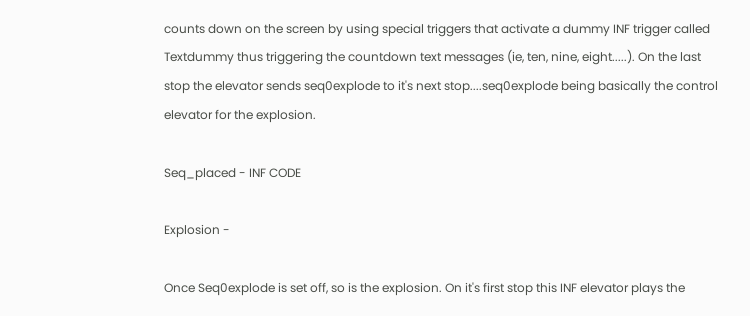counts down on the screen by using special triggers that activate a dummy INF trigger called Textdummy thus triggering the countdown text messages (ie, ten, nine, eight.....). On the last stop the elevator sends seq0explode to it's next stop....seq0explode being basically the control elevator for the explosion.

Seq_placed - INF CODE

Explosion -

Once Seq0explode is set off, so is the explosion. On it's first stop this INF elevator plays the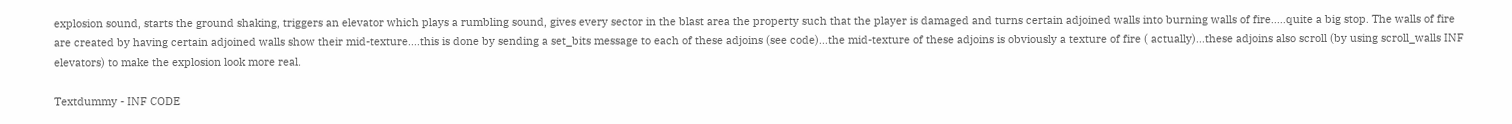explosion sound, starts the ground shaking, triggers an elevator which plays a rumbling sound, gives every sector in the blast area the property such that the player is damaged and turns certain adjoined walls into burning walls of fire.....quite a big stop. The walls of fire are created by having certain adjoined walls show their mid-texture....this is done by sending a set_bits message to each of these adjoins (see code)...the mid-texture of these adjoins is obviously a texture of fire ( actually)...these adjoins also scroll (by using scroll_walls INF elevators) to make the explosion look more real.

Textdummy - INF CODE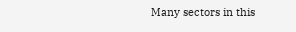Many sectors in this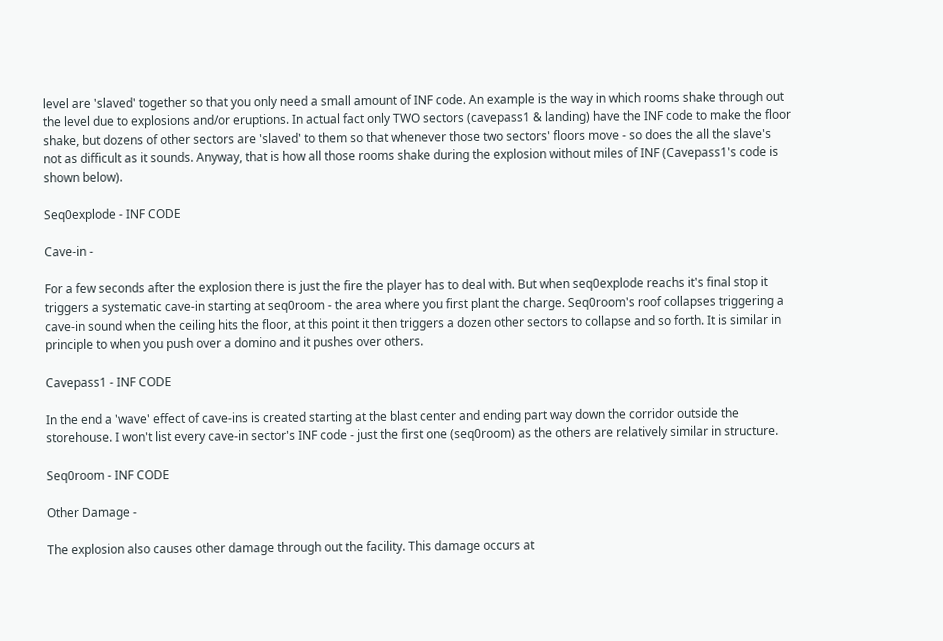level are 'slaved' together so that you only need a small amount of INF code. An example is the way in which rooms shake through out the level due to explosions and/or eruptions. In actual fact only TWO sectors (cavepass1 & landing) have the INF code to make the floor shake, but dozens of other sectors are 'slaved' to them so that whenever those two sectors' floors move - so does the all the slave's not as difficult as it sounds. Anyway, that is how all those rooms shake during the explosion without miles of INF (Cavepass1's code is shown below).

Seq0explode - INF CODE

Cave-in -

For a few seconds after the explosion there is just the fire the player has to deal with. But when seq0explode reachs it's final stop it triggers a systematic cave-in starting at seq0room - the area where you first plant the charge. Seq0room's roof collapses triggering a cave-in sound when the ceiling hits the floor, at this point it then triggers a dozen other sectors to collapse and so forth. It is similar in principle to when you push over a domino and it pushes over others.

Cavepass1 - INF CODE

In the end a 'wave' effect of cave-ins is created starting at the blast center and ending part way down the corridor outside the storehouse. I won't list every cave-in sector's INF code - just the first one (seq0room) as the others are relatively similar in structure.

Seq0room - INF CODE

Other Damage -

The explosion also causes other damage through out the facility. This damage occurs at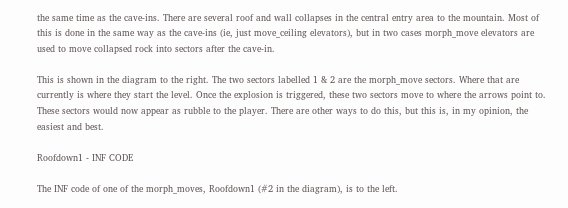the same time as the cave-ins. There are several roof and wall collapses in the central entry area to the mountain. Most of this is done in the same way as the cave-ins (ie, just move_ceiling elevators), but in two cases morph_move elevators are used to move collapsed rock into sectors after the cave-in.

This is shown in the diagram to the right. The two sectors labelled 1 & 2 are the morph_move sectors. Where that are currently is where they start the level. Once the explosion is triggered, these two sectors move to where the arrows point to. These sectors would now appear as rubble to the player. There are other ways to do this, but this is, in my opinion, the easiest and best.

Roofdown1 - INF CODE

The INF code of one of the morph_moves, Roofdown1 (#2 in the diagram), is to the left.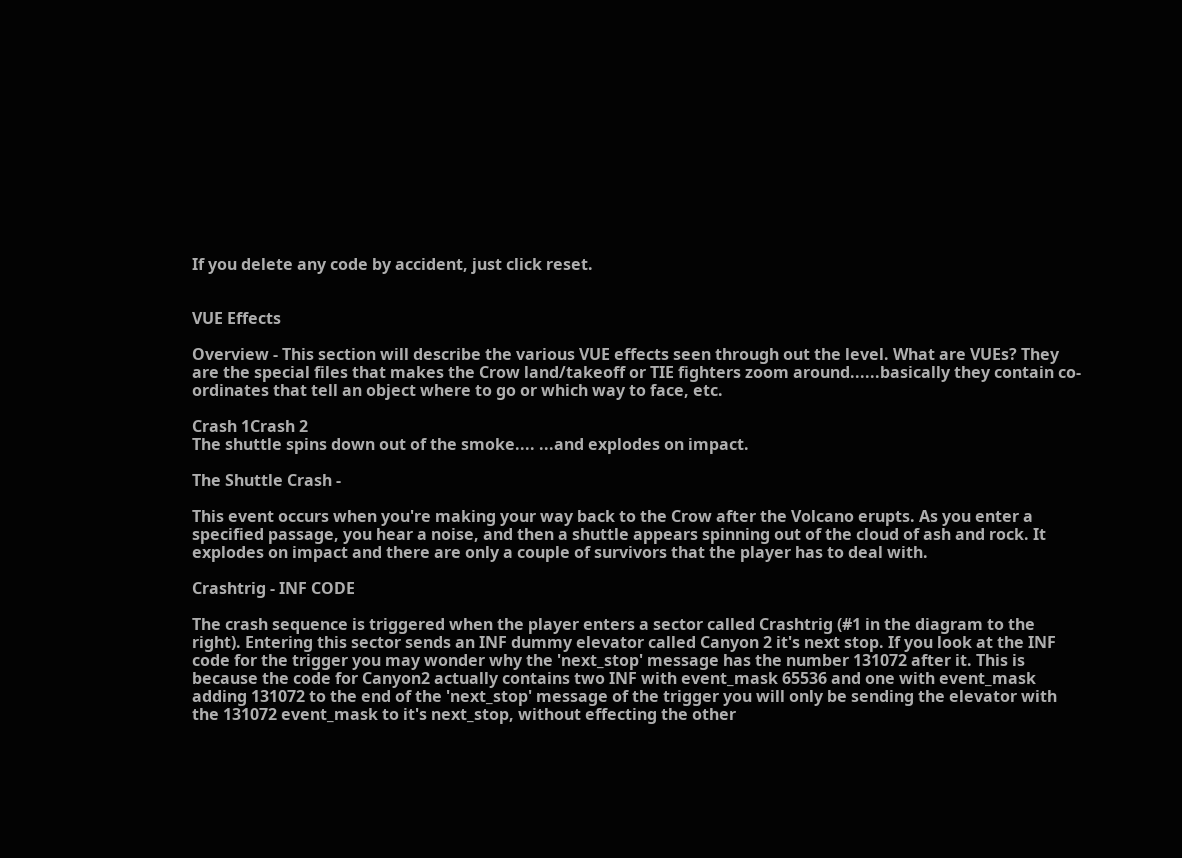If you delete any code by accident, just click reset.


VUE Effects

Overview - This section will describe the various VUE effects seen through out the level. What are VUEs? They are the special files that makes the Crow land/takeoff or TIE fighters zoom around......basically they contain co-ordinates that tell an object where to go or which way to face, etc.

Crash 1Crash 2
The shuttle spins down out of the smoke.... ...and explodes on impact.

The Shuttle Crash -

This event occurs when you're making your way back to the Crow after the Volcano erupts. As you enter a specified passage, you hear a noise, and then a shuttle appears spinning out of the cloud of ash and rock. It explodes on impact and there are only a couple of survivors that the player has to deal with.

Crashtrig - INF CODE

The crash sequence is triggered when the player enters a sector called Crashtrig (#1 in the diagram to the right). Entering this sector sends an INF dummy elevator called Canyon 2 it's next stop. If you look at the INF code for the trigger you may wonder why the 'next_stop' message has the number 131072 after it. This is because the code for Canyon2 actually contains two INF with event_mask 65536 and one with event_mask adding 131072 to the end of the 'next_stop' message of the trigger you will only be sending the elevator with the 131072 event_mask to it's next_stop, without effecting the other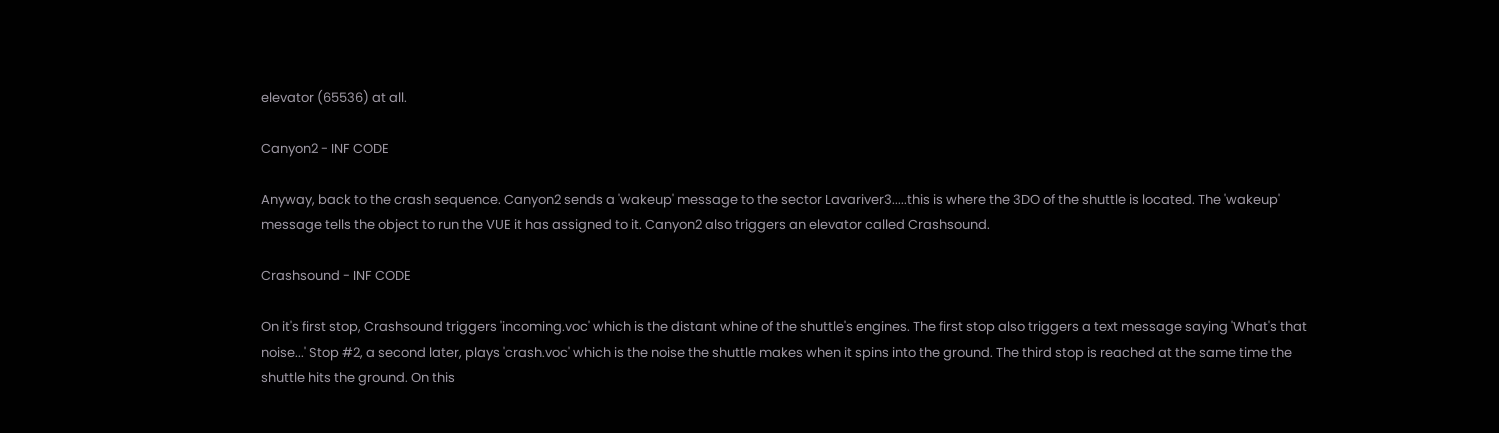elevator (65536) at all.

Canyon2 - INF CODE

Anyway, back to the crash sequence. Canyon2 sends a 'wakeup' message to the sector Lavariver3.....this is where the 3DO of the shuttle is located. The 'wakeup' message tells the object to run the VUE it has assigned to it. Canyon2 also triggers an elevator called Crashsound.

Crashsound - INF CODE

On it's first stop, Crashsound triggers 'incoming.voc' which is the distant whine of the shuttle's engines. The first stop also triggers a text message saying 'What's that noise...' Stop #2, a second later, plays 'crash.voc' which is the noise the shuttle makes when it spins into the ground. The third stop is reached at the same time the shuttle hits the ground. On this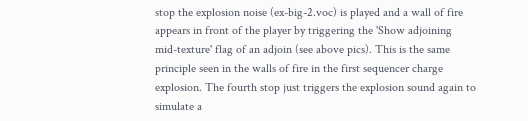stop the explosion noise (ex-big-2.voc) is played and a wall of fire appears in front of the player by triggering the 'Show adjoining mid-texture' flag of an adjoin (see above pics). This is the same principle seen in the walls of fire in the first sequencer charge explosion. The fourth stop just triggers the explosion sound again to simulate a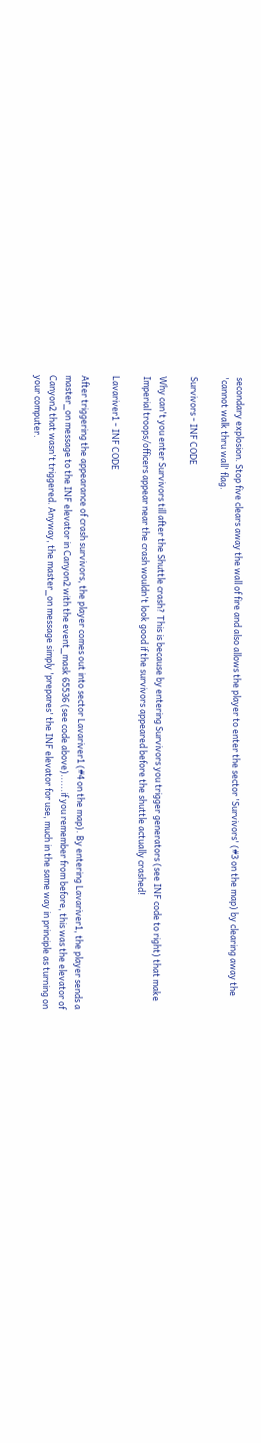secondary explosion. Stop five clears away the wall of fire and also allows the player to enter the sector 'Survivors' (#3 on the map) by clearing away the 'cannot walk thru wall' flag.

Survivors - INF CODE

Why can't you enter Survivors till after the Shuttle crash? This is because by entering Survivors you trigger generators (see INF code to right) that make Imperial troops/officers appear near the crash wouldn't look good if the survivors appeared before the shuttle actually crashed!

Lavariver1 - INF CODE

After triggering the appearance of crash survivors, the player comes out into sector Lavariver1 (#4 on the map). By entering Lavariver1, the player sends a master_on message to the INF elevator in Canyon2 with the event_mask 65536 (see code above)......if you remember from before, this was the elevator of Canyon2 that wasn't triggered. Anyway, the master_on message simply 'prepares' the INF elevator for use, much in the same way in principle as turning on your computer.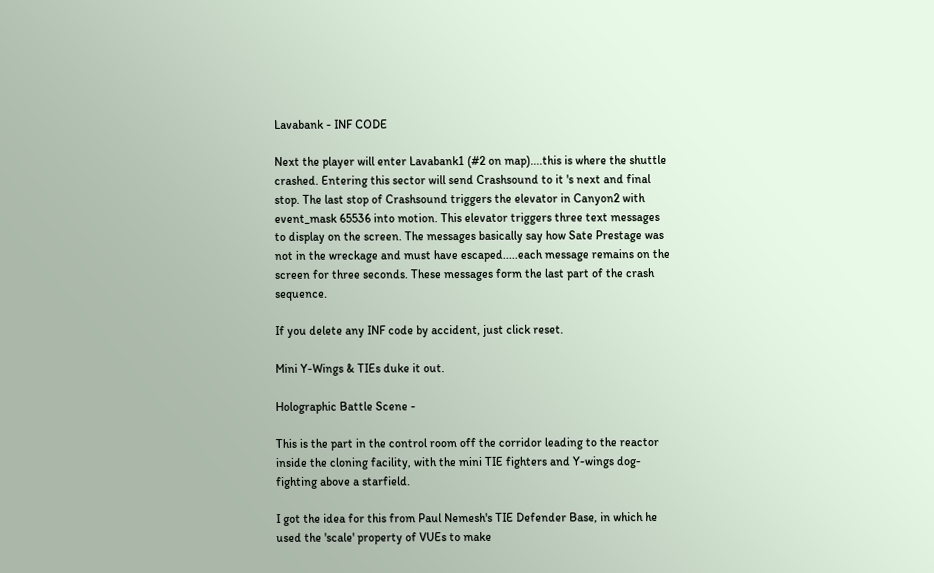Lavabank - INF CODE

Next the player will enter Lavabank1 (#2 on map)....this is where the shuttle crashed. Entering this sector will send Crashsound to it 's next and final stop. The last stop of Crashsound triggers the elevator in Canyon2 with event_mask 65536 into motion. This elevator triggers three text messages to display on the screen. The messages basically say how Sate Prestage was not in the wreckage and must have escaped.....each message remains on the screen for three seconds. These messages form the last part of the crash sequence.

If you delete any INF code by accident, just click reset.

Mini Y-Wings & TIEs duke it out.

Holographic Battle Scene -

This is the part in the control room off the corridor leading to the reactor inside the cloning facility, with the mini TIE fighters and Y-wings dog-fighting above a starfield.

I got the idea for this from Paul Nemesh's TIE Defender Base, in which he used the 'scale' property of VUEs to make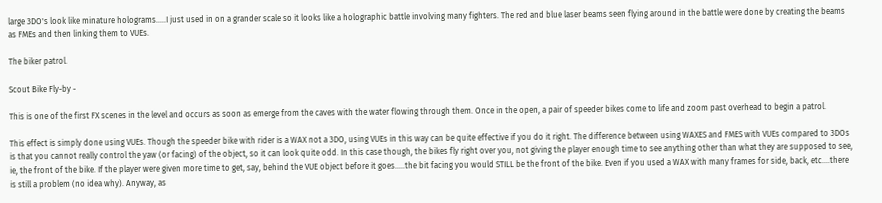large 3DO's look like minature holograms.....I just used in on a grander scale so it looks like a holographic battle involving many fighters. The red and blue laser beams seen flying around in the battle were done by creating the beams as FMEs and then linking them to VUEs.

The biker patrol.

Scout Bike Fly-by -

This is one of the first FX scenes in the level and occurs as soon as emerge from the caves with the water flowing through them. Once in the open, a pair of speeder bikes come to life and zoom past overhead to begin a patrol.

This effect is simply done using VUEs. Though the speeder bike with rider is a WAX not a 3DO, using VUEs in this way can be quite effective if you do it right. The difference between using WAXES and FMES with VUEs compared to 3DOs is that you cannot really control the yaw (or facing) of the object, so it can look quite odd. In this case though, the bikes fly right over you, not giving the player enough time to see anything other than what they are supposed to see, ie, the front of the bike. If the player were given more time to get, say, behind the VUE object before it goes.....the bit facing you would STILL be the front of the bike. Even if you used a WAX with many frames for side, back, etc....there is still a problem (no idea why). Anyway, as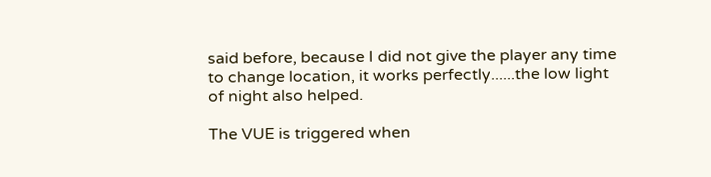said before, because I did not give the player any time to change location, it works perfectly......the low light of night also helped.

The VUE is triggered when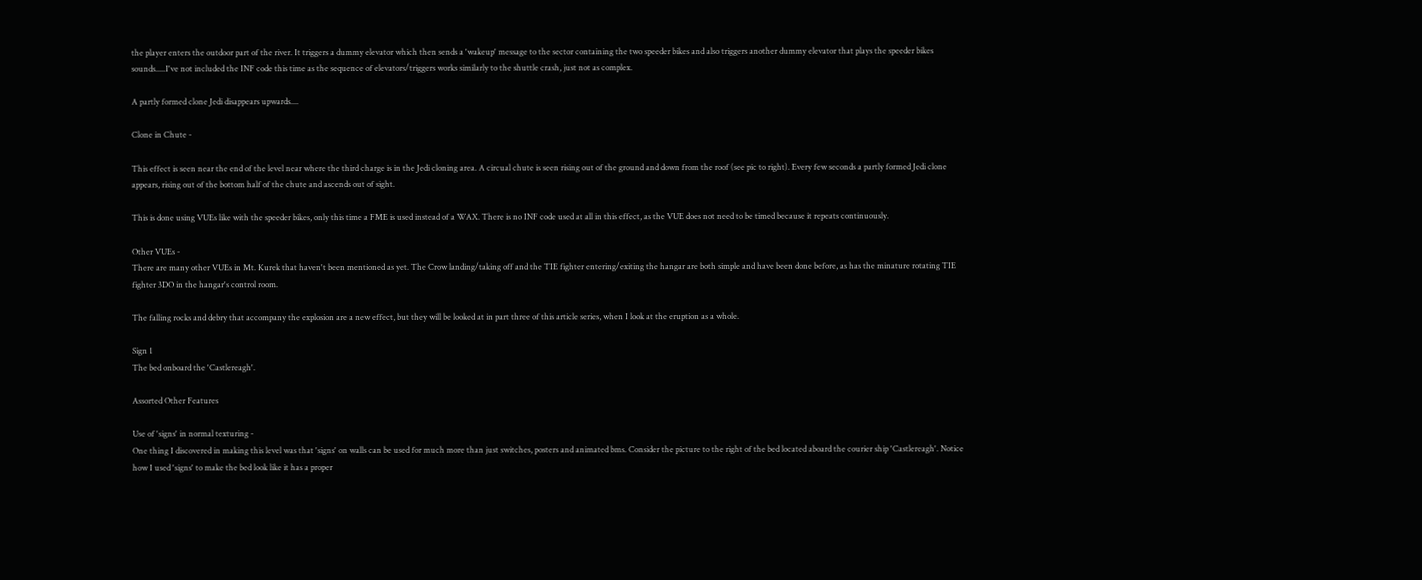the player enters the outdoor part of the river. It triggers a dummy elevator which then sends a 'wakeup' message to the sector containing the two speeder bikes and also triggers another dummy elevator that plays the speeder bikes sounds.....I've not included the INF code this time as the sequence of elevators/triggers works similarly to the shuttle crash, just not as complex.

A partly formed clone Jedi disappears upwards....

Clone in Chute -

This effect is seen near the end of the level near where the third charge is in the Jedi cloning area. A circual chute is seen rising out of the ground and down from the roof (see pic to right). Every few seconds a partly formed Jedi clone appears, rising out of the bottom half of the chute and ascends out of sight.

This is done using VUEs like with the speeder bikes, only this time a FME is used instead of a WAX. There is no INF code used at all in this effect, as the VUE does not need to be timed because it repeats continuously.

Other VUEs -
There are many other VUEs in Mt. Kurek that haven't been mentioned as yet. The Crow landing/taking off and the TIE fighter entering/exiting the hangar are both simple and have been done before, as has the minature rotating TIE fighter 3DO in the hangar's control room.

The falling rocks and debry that accompany the explosion are a new effect, but they will be looked at in part three of this article series, when I look at the eruption as a whole.

Sign 1
The bed onboard the 'Castlereagh'.

Assorted Other Features

Use of 'signs' in normal texturing -
One thing I discovered in making this level was that 'signs' on walls can be used for much more than just switches, posters and animated bms. Consider the picture to the right of the bed located aboard the courier ship 'Castlereagh'. Notice how I used 'signs' to make the bed look like it has a proper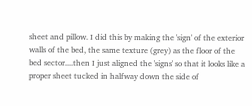sheet and pillow. I did this by making the 'sign' of the exterior walls of the bed, the same texture (grey) as the floor of the bed sector....then I just aligned the 'signs' so that it looks like a proper sheet tucked in halfway down the side of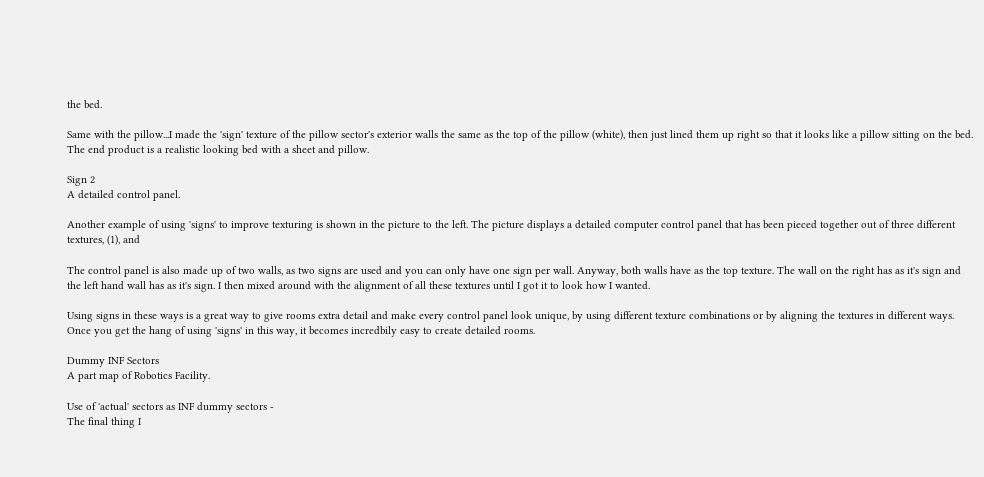the bed.

Same with the pillow...I made the 'sign' texture of the pillow sector's exterior walls the same as the top of the pillow (white), then just lined them up right so that it looks like a pillow sitting on the bed. The end product is a realistic looking bed with a sheet and pillow.

Sign 2
A detailed control panel.

Another example of using 'signs' to improve texturing is shown in the picture to the left. The picture displays a detailed computer control panel that has been pieced together out of three different textures, (1), and

The control panel is also made up of two walls, as two signs are used and you can only have one sign per wall. Anyway, both walls have as the top texture. The wall on the right has as it's sign and the left hand wall has as it's sign. I then mixed around with the alignment of all these textures until I got it to look how I wanted.

Using signs in these ways is a great way to give rooms extra detail and make every control panel look unique, by using different texture combinations or by aligning the textures in different ways. Once you get the hang of using 'signs' in this way, it becomes incredbily easy to create detailed rooms.

Dummy INF Sectors
A part map of Robotics Facility.

Use of 'actual' sectors as INF dummy sectors -
The final thing I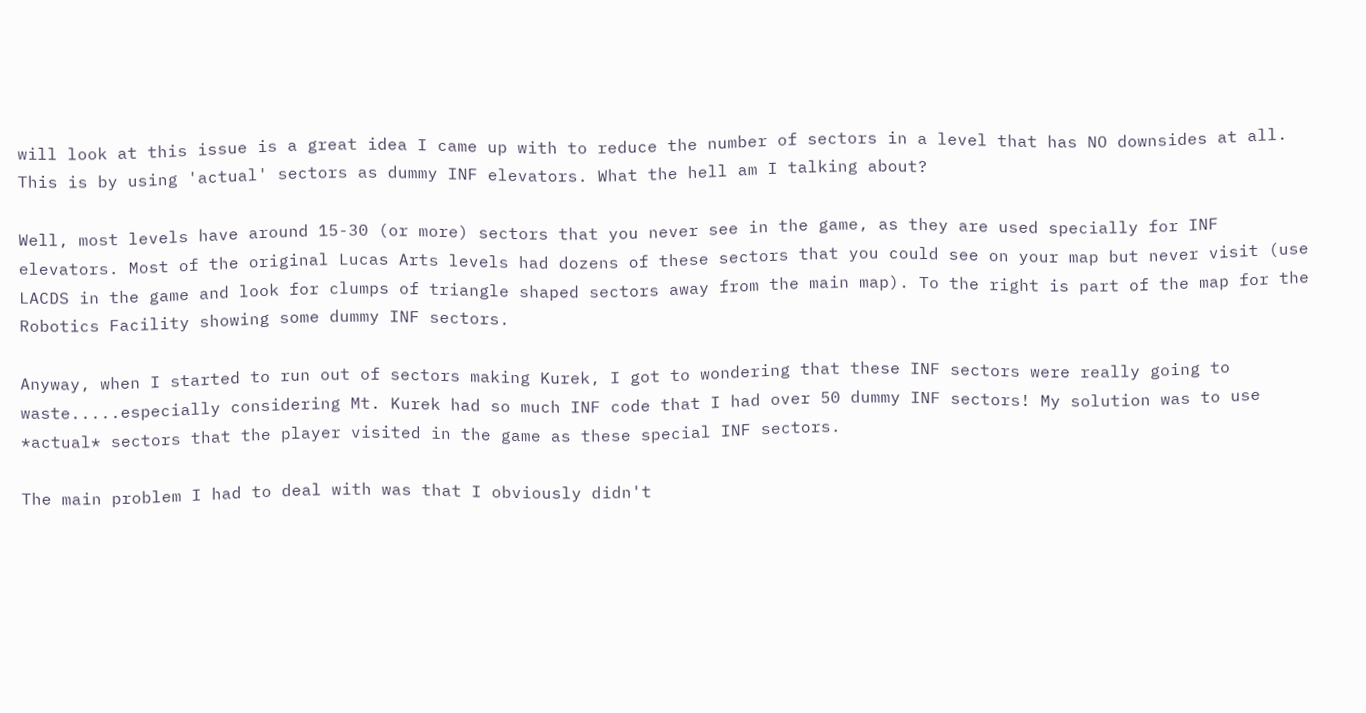will look at this issue is a great idea I came up with to reduce the number of sectors in a level that has NO downsides at all. This is by using 'actual' sectors as dummy INF elevators. What the hell am I talking about?

Well, most levels have around 15-30 (or more) sectors that you never see in the game, as they are used specially for INF elevators. Most of the original Lucas Arts levels had dozens of these sectors that you could see on your map but never visit (use LACDS in the game and look for clumps of triangle shaped sectors away from the main map). To the right is part of the map for the Robotics Facility showing some dummy INF sectors.

Anyway, when I started to run out of sectors making Kurek, I got to wondering that these INF sectors were really going to waste.....especially considering Mt. Kurek had so much INF code that I had over 50 dummy INF sectors! My solution was to use *actual* sectors that the player visited in the game as these special INF sectors.

The main problem I had to deal with was that I obviously didn't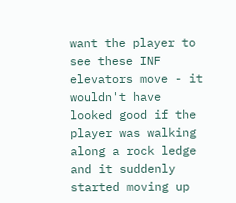want the player to see these INF elevators move - it wouldn't have looked good if the player was walking along a rock ledge and it suddenly started moving up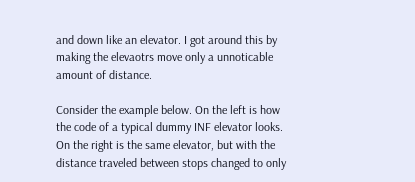and down like an elevator. I got around this by making the elevaotrs move only a unnoticable amount of distance.

Consider the example below. On the left is how the code of a typical dummy INF elevator looks. On the right is the same elevator, but with the distance traveled between stops changed to only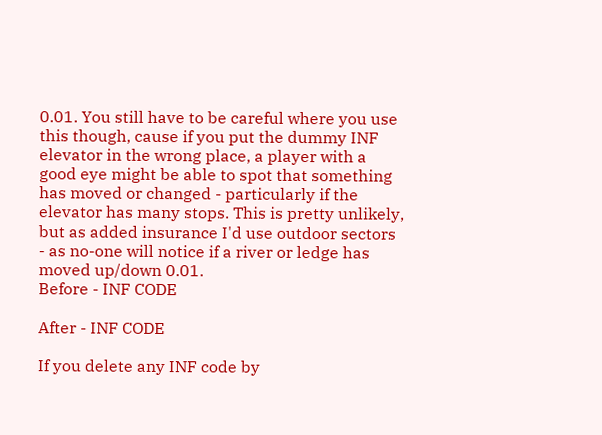0.01. You still have to be careful where you use this though, cause if you put the dummy INF elevator in the wrong place, a player with a good eye might be able to spot that something has moved or changed - particularly if the elevator has many stops. This is pretty unlikely, but as added insurance I'd use outdoor sectors - as no-one will notice if a river or ledge has moved up/down 0.01.
Before - INF CODE

After - INF CODE

If you delete any INF code by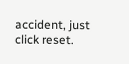accident, just click reset.